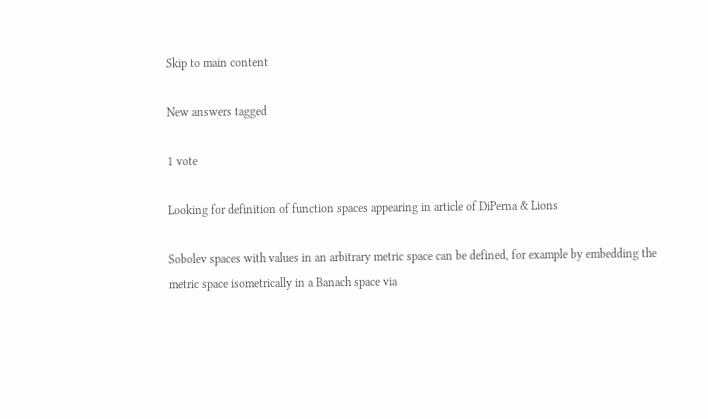Skip to main content

New answers tagged

1 vote

Looking for definition of function spaces appearing in article of DiPerna & Lions

Sobolev spaces with values in an arbitrary metric space can be defined, for example by embedding the metric space isometrically in a Banach space via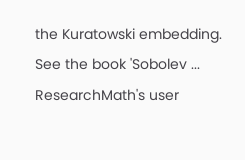the Kuratowski embedding. See the book 'Sobolev ...
ResearchMath's user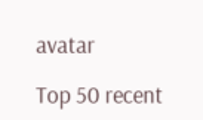avatar

Top 50 recent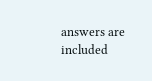answers are included